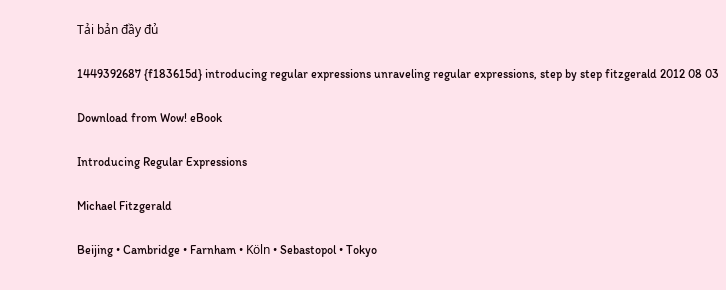Tải bản đầy đủ

1449392687 {f183615d} introducing regular expressions unraveling regular expressions, step by step fitzgerald 2012 08 03

Download from Wow! eBook

Introducing Regular Expressions

Michael Fitzgerald

Beijing • Cambridge • Farnham • Köln • Sebastopol • Tokyo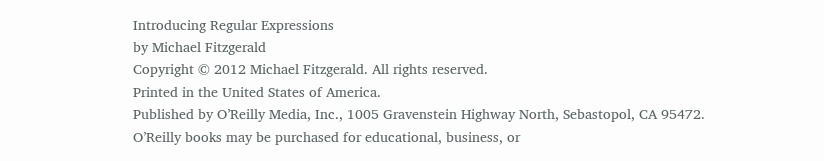Introducing Regular Expressions
by Michael Fitzgerald
Copyright © 2012 Michael Fitzgerald. All rights reserved.
Printed in the United States of America.
Published by O’Reilly Media, Inc., 1005 Gravenstein Highway North, Sebastopol, CA 95472.
O’Reilly books may be purchased for educational, business, or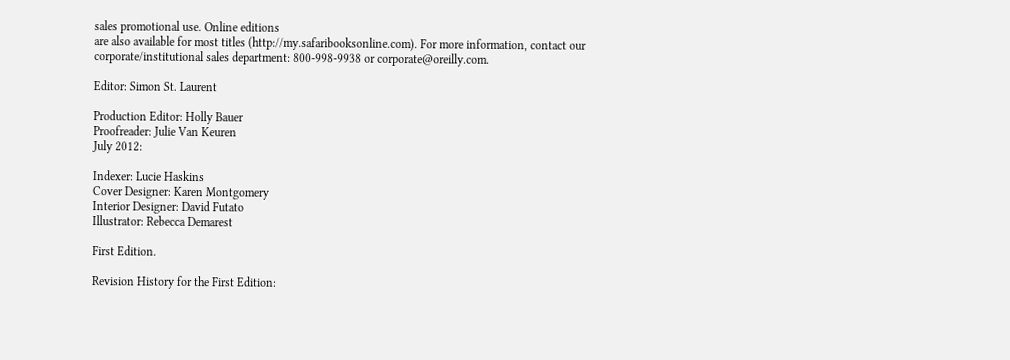sales promotional use. Online editions
are also available for most titles (http://my.safaribooksonline.com). For more information, contact our
corporate/institutional sales department: 800-998-9938 or corporate@oreilly.com.

Editor: Simon St. Laurent

Production Editor: Holly Bauer
Proofreader: Julie Van Keuren
July 2012:

Indexer: Lucie Haskins
Cover Designer: Karen Montgomery
Interior Designer: David Futato
Illustrator: Rebecca Demarest

First Edition.

Revision History for the First Edition: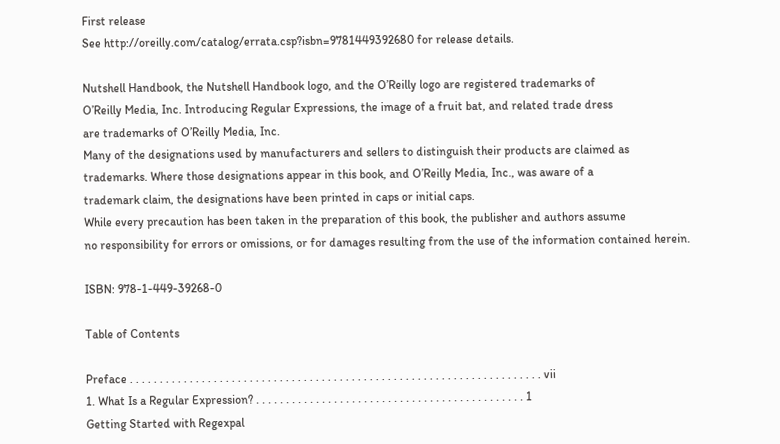First release
See http://oreilly.com/catalog/errata.csp?isbn=9781449392680 for release details.

Nutshell Handbook, the Nutshell Handbook logo, and the O’Reilly logo are registered trademarks of
O’Reilly Media, Inc. Introducing Regular Expressions, the image of a fruit bat, and related trade dress
are trademarks of O’Reilly Media, Inc.
Many of the designations used by manufacturers and sellers to distinguish their products are claimed as
trademarks. Where those designations appear in this book, and O’Reilly Media, Inc., was aware of a
trademark claim, the designations have been printed in caps or initial caps.
While every precaution has been taken in the preparation of this book, the publisher and authors assume
no responsibility for errors or omissions, or for damages resulting from the use of the information contained herein.

ISBN: 978-1-449-39268-0

Table of Contents

Preface . . . . . . . . . . . . . . . . . . . . . . . . . . . . . . . . . . . . . . . . . . . . . . . . . . . . . . . . . . . . . . . . . . . . . vii
1. What Is a Regular Expression? . . . . . . . . . . . . . . . . . . . . . . . . . . . . . . . . . . . . . . . . . . . . . 1
Getting Started with Regexpal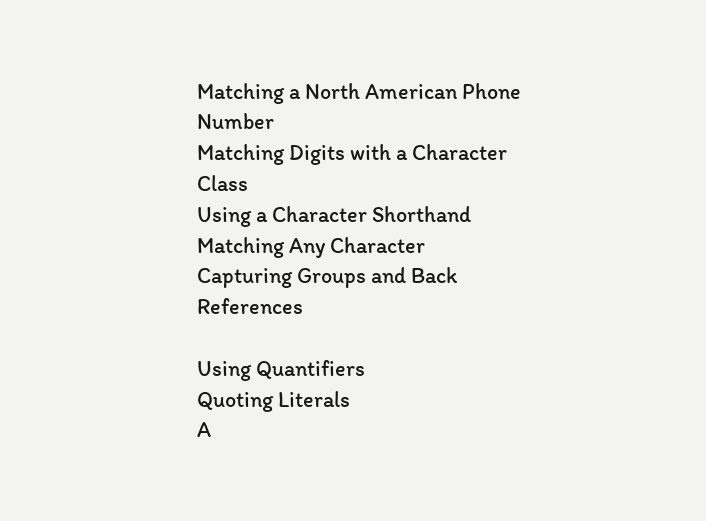Matching a North American Phone Number
Matching Digits with a Character Class
Using a Character Shorthand
Matching Any Character
Capturing Groups and Back References

Using Quantifiers
Quoting Literals
A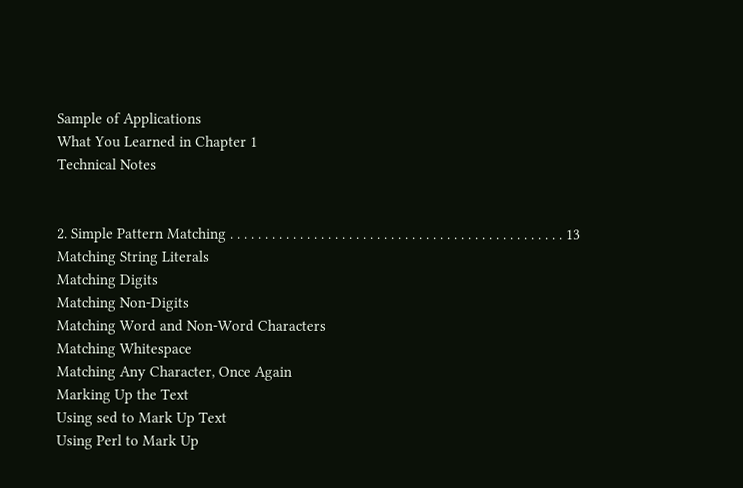Sample of Applications
What You Learned in Chapter 1
Technical Notes


2. Simple Pattern Matching . . . . . . . . . . . . . . . . . . . . . . . . . . . . . . . . . . . . . . . . . . . . . . . . 13
Matching String Literals
Matching Digits
Matching Non-Digits
Matching Word and Non-Word Characters
Matching Whitespace
Matching Any Character, Once Again
Marking Up the Text
Using sed to Mark Up Text
Using Perl to Mark Up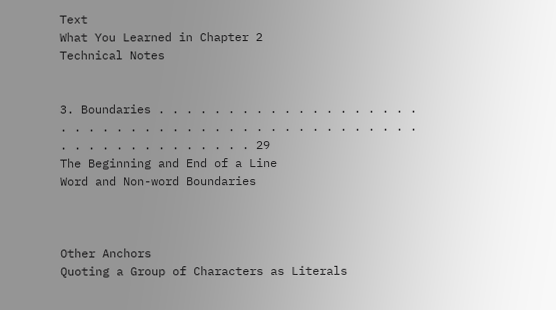Text
What You Learned in Chapter 2
Technical Notes


3. Boundaries . . . . . . . . . . . . . . . . . . . . . . . . . . . . . . . . . . . . . . . . . . . . . . . . . . . . . . . . . . . 29
The Beginning and End of a Line
Word and Non-word Boundaries



Other Anchors
Quoting a Group of Characters as Literals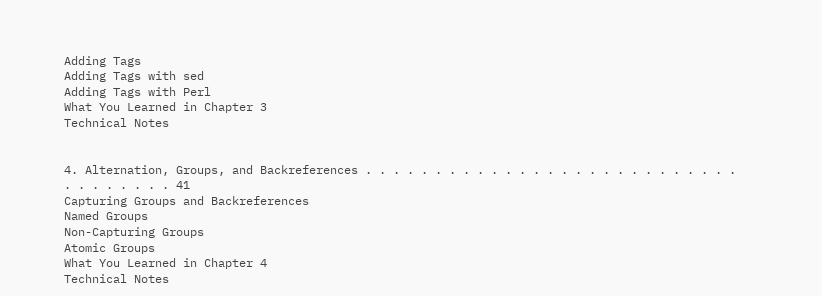Adding Tags
Adding Tags with sed
Adding Tags with Perl
What You Learned in Chapter 3
Technical Notes


4. Alternation, Groups, and Backreferences . . . . . . . . . . . . . . . . . . . . . . . . . . . . . . . . . . . 41
Capturing Groups and Backreferences
Named Groups
Non-Capturing Groups
Atomic Groups
What You Learned in Chapter 4
Technical Notes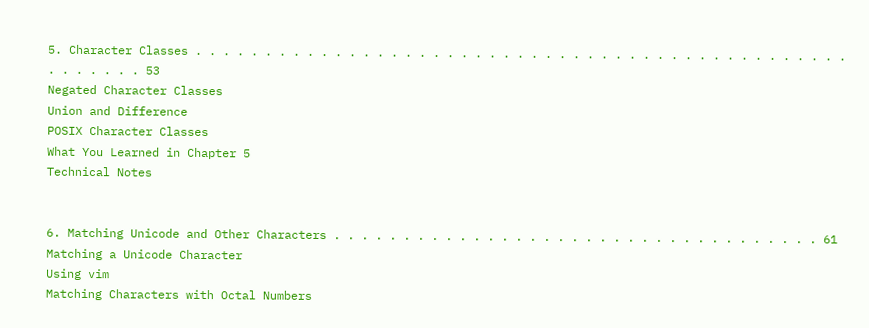5. Character Classes . . . . . . . . . . . . . . . . . . . . . . . . . . . . . . . . . . . . . . . . . . . . . . . . . . . . . . 53
Negated Character Classes
Union and Difference
POSIX Character Classes
What You Learned in Chapter 5
Technical Notes


6. Matching Unicode and Other Characters . . . . . . . . . . . . . . . . . . . . . . . . . . . . . . . . . . . 61
Matching a Unicode Character
Using vim
Matching Characters with Octal Numbers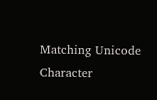Matching Unicode Character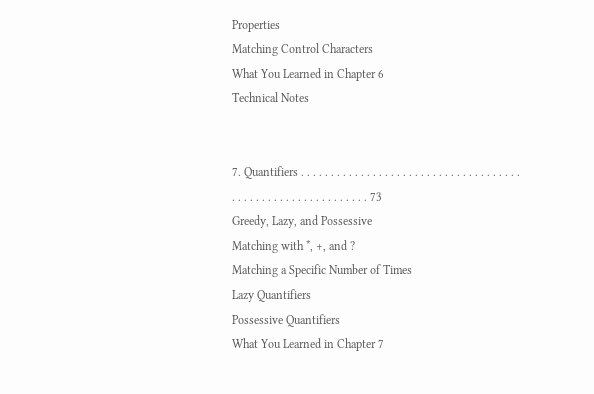Properties
Matching Control Characters
What You Learned in Chapter 6
Technical Notes


7. Quantifiers . . . . . . . . . . . . . . . . . . . . . . . . . . . . . . . . . . . . . . . . . . . . . . . . . . . . . . . . . . . . 73
Greedy, Lazy, and Possessive
Matching with *, +, and ?
Matching a Specific Number of Times
Lazy Quantifiers
Possessive Quantifiers
What You Learned in Chapter 7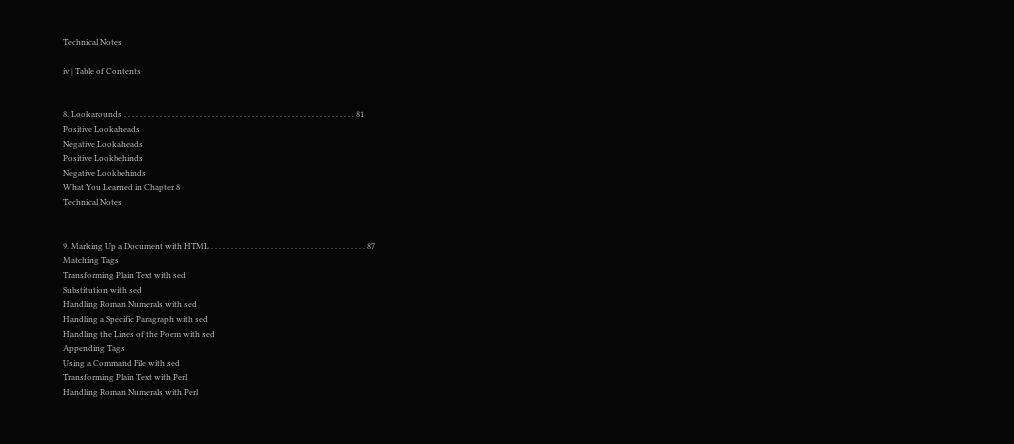Technical Notes

iv | Table of Contents


8. Lookarounds . . . . . . . . . . . . . . . . . . . . . . . . . . . . . . . . . . . . . . . . . . . . . . . . . . . . . . . . . . 81
Positive Lookaheads
Negative Lookaheads
Positive Lookbehinds
Negative Lookbehinds
What You Learned in Chapter 8
Technical Notes


9. Marking Up a Document with HTML . . . . . . . . . . . . . . . . . . . . . . . . . . . . . . . . . . . . . . . 87
Matching Tags
Transforming Plain Text with sed
Substitution with sed
Handling Roman Numerals with sed
Handling a Specific Paragraph with sed
Handling the Lines of the Poem with sed
Appending Tags
Using a Command File with sed
Transforming Plain Text with Perl
Handling Roman Numerals with Perl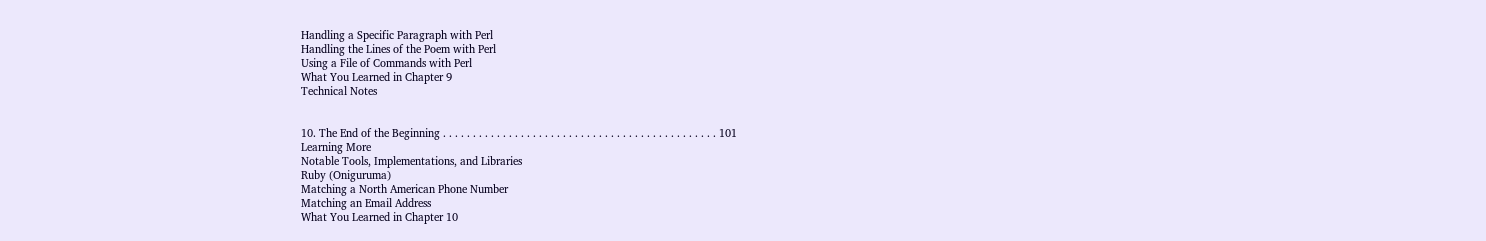Handling a Specific Paragraph with Perl
Handling the Lines of the Poem with Perl
Using a File of Commands with Perl
What You Learned in Chapter 9
Technical Notes


10. The End of the Beginning . . . . . . . . . . . . . . . . . . . . . . . . . . . . . . . . . . . . . . . . . . . . . . 101
Learning More
Notable Tools, Implementations, and Libraries
Ruby (Oniguruma)
Matching a North American Phone Number
Matching an Email Address
What You Learned in Chapter 10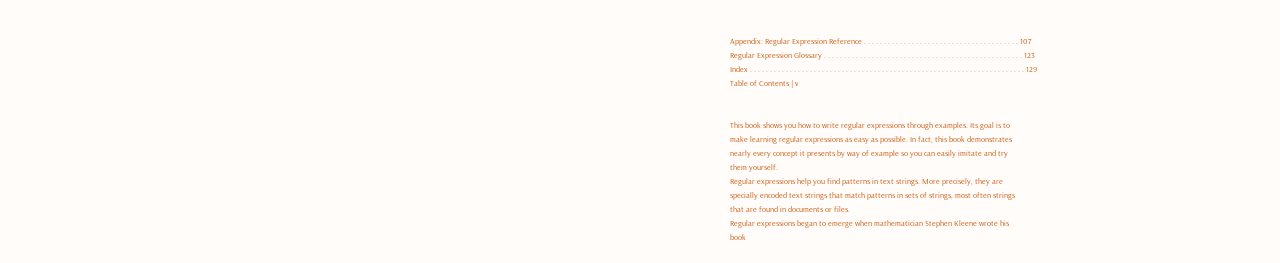Appendix: Regular Expression Reference . . . . . . . . . . . . . . . . . . . . . . . . . . . . . . . . . . . . . . . 107
Regular Expression Glossary . . . . . . . . . . . . . . . . . . . . . . . . . . . . . . . . . . . . . . . . . . . . . . . . . . 123
Index . . . . . . . . . . . . . . . . . . . . . . . . . . . . . . . . . . . . . . . . . . . . . . . . . . . . . . . . . . . . . . . . . . . . . 129
Table of Contents | v


This book shows you how to write regular expressions through examples. Its goal is to
make learning regular expressions as easy as possible. In fact, this book demonstrates
nearly every concept it presents by way of example so you can easily imitate and try
them yourself.
Regular expressions help you find patterns in text strings. More precisely, they are
specially encoded text strings that match patterns in sets of strings, most often strings
that are found in documents or files.
Regular expressions began to emerge when mathematician Stephen Kleene wrote his
book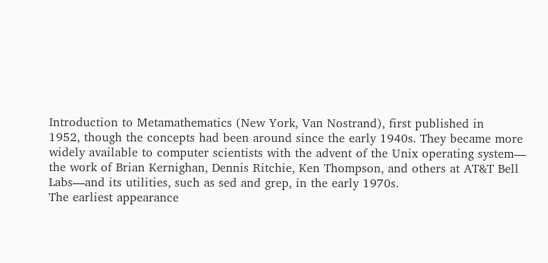Introduction to Metamathematics (New York, Van Nostrand), first published in
1952, though the concepts had been around since the early 1940s. They became more
widely available to computer scientists with the advent of the Unix operating system—
the work of Brian Kernighan, Dennis Ritchie, Ken Thompson, and others at AT&T Bell
Labs—and its utilities, such as sed and grep, in the early 1970s.
The earliest appearance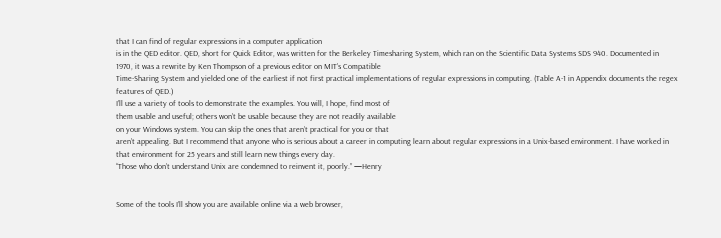that I can find of regular expressions in a computer application
is in the QED editor. QED, short for Quick Editor, was written for the Berkeley Timesharing System, which ran on the Scientific Data Systems SDS 940. Documented in
1970, it was a rewrite by Ken Thompson of a previous editor on MIT’s Compatible
Time-Sharing System and yielded one of the earliest if not first practical implementations of regular expressions in computing. (Table A-1 in Appendix documents the regex
features of QED.)
I’ll use a variety of tools to demonstrate the examples. You will, I hope, find most of
them usable and useful; others won’t be usable because they are not readily available
on your Windows system. You can skip the ones that aren’t practical for you or that
aren’t appealing. But I recommend that anyone who is serious about a career in computing learn about regular expressions in a Unix-based environment. I have worked in
that environment for 25 years and still learn new things every day.
“Those who don’t understand Unix are condemned to reinvent it, poorly.” —Henry


Some of the tools I’ll show you are available online via a web browser,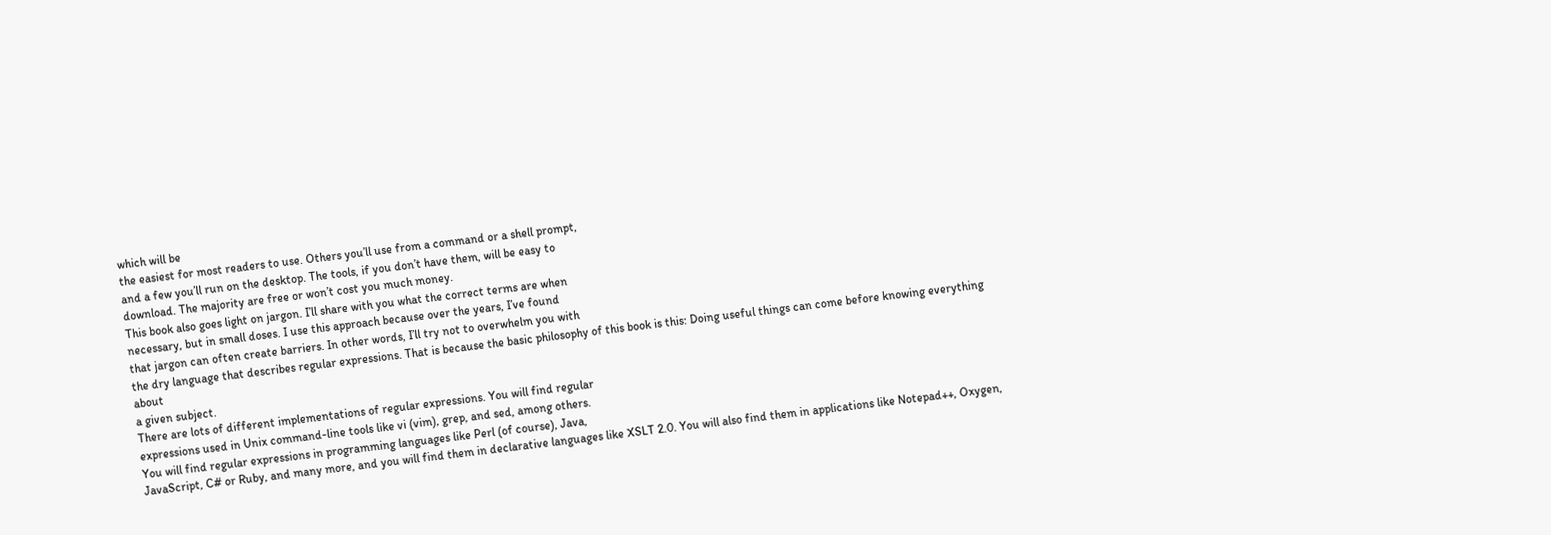which will be
the easiest for most readers to use. Others you’ll use from a command or a shell prompt,
and a few you’ll run on the desktop. The tools, if you don’t have them, will be easy to
download. The majority are free or won’t cost you much money.
This book also goes light on jargon. I’ll share with you what the correct terms are when
necessary, but in small doses. I use this approach because over the years, I’ve found
that jargon can often create barriers. In other words, I’ll try not to overwhelm you with
the dry language that describes regular expressions. That is because the basic philosophy of this book is this: Doing useful things can come before knowing everything about
a given subject.
There are lots of different implementations of regular expressions. You will find regular
expressions used in Unix command-line tools like vi (vim), grep, and sed, among others.
You will find regular expressions in programming languages like Perl (of course), Java,
JavaScript, C# or Ruby, and many more, and you will find them in declarative languages like XSLT 2.0. You will also find them in applications like Notepad++, Oxygen,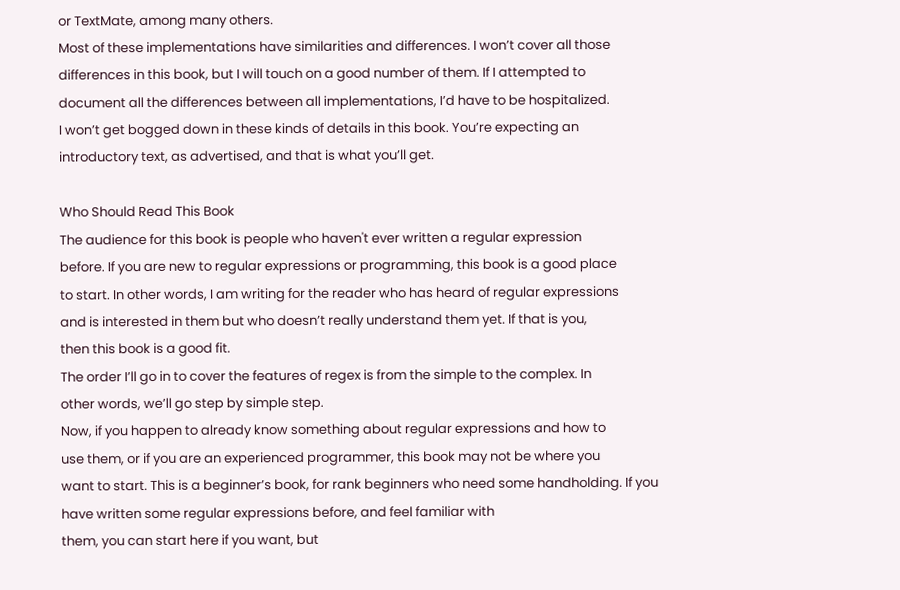or TextMate, among many others.
Most of these implementations have similarities and differences. I won’t cover all those
differences in this book, but I will touch on a good number of them. If I attempted to
document all the differences between all implementations, I’d have to be hospitalized.
I won’t get bogged down in these kinds of details in this book. You’re expecting an
introductory text, as advertised, and that is what you’ll get.

Who Should Read This Book
The audience for this book is people who haven't ever written a regular expression
before. If you are new to regular expressions or programming, this book is a good place
to start. In other words, I am writing for the reader who has heard of regular expressions
and is interested in them but who doesn’t really understand them yet. If that is you,
then this book is a good fit.
The order I’ll go in to cover the features of regex is from the simple to the complex. In
other words, we’ll go step by simple step.
Now, if you happen to already know something about regular expressions and how to
use them, or if you are an experienced programmer, this book may not be where you
want to start. This is a beginner’s book, for rank beginners who need some handholding. If you have written some regular expressions before, and feel familiar with
them, you can start here if you want, but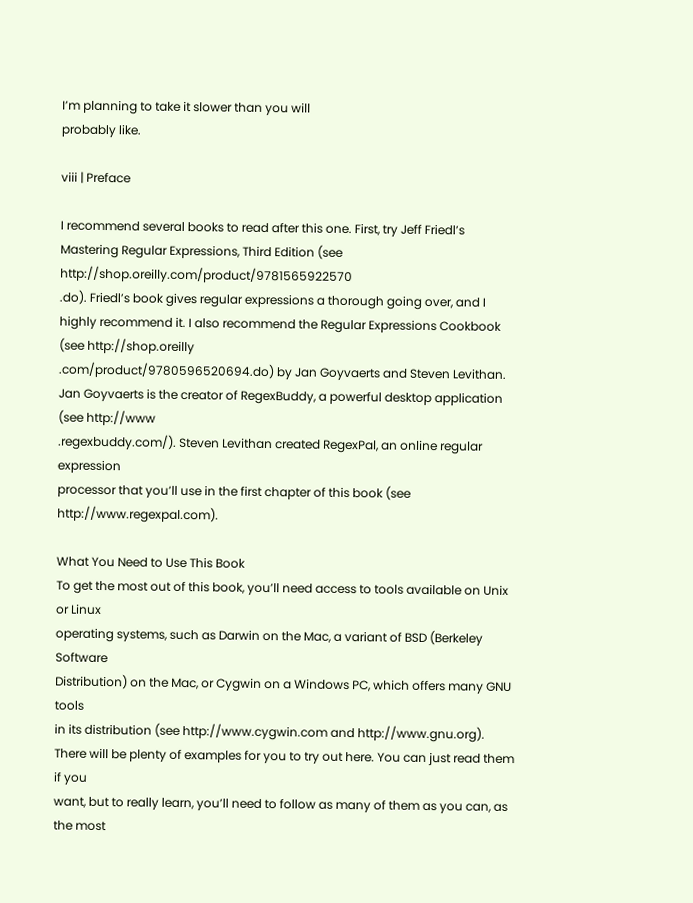I’m planning to take it slower than you will
probably like.

viii | Preface

I recommend several books to read after this one. First, try Jeff Friedl’s Mastering Regular Expressions, Third Edition (see http://shop.oreilly.com/product/9781565922570
.do). Friedl’s book gives regular expressions a thorough going over, and I highly recommend it. I also recommend the Regular Expressions Cookbook (see http://shop.oreilly
.com/product/9780596520694.do) by Jan Goyvaerts and Steven Levithan. Jan Goyvaerts is the creator of RegexBuddy, a powerful desktop application (see http://www
.regexbuddy.com/). Steven Levithan created RegexPal, an online regular expression
processor that you’ll use in the first chapter of this book (see http://www.regexpal.com).

What You Need to Use This Book
To get the most out of this book, you’ll need access to tools available on Unix or Linux
operating systems, such as Darwin on the Mac, a variant of BSD (Berkeley Software
Distribution) on the Mac, or Cygwin on a Windows PC, which offers many GNU tools
in its distribution (see http://www.cygwin.com and http://www.gnu.org).
There will be plenty of examples for you to try out here. You can just read them if you
want, but to really learn, you’ll need to follow as many of them as you can, as the most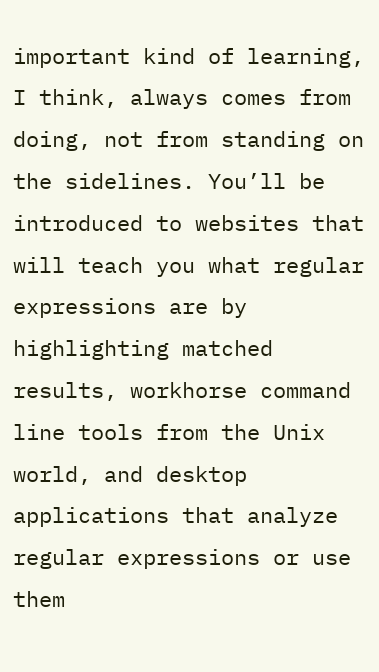important kind of learning, I think, always comes from doing, not from standing on
the sidelines. You’ll be introduced to websites that will teach you what regular expressions are by highlighting matched results, workhorse command line tools from the Unix
world, and desktop applications that analyze regular expressions or use them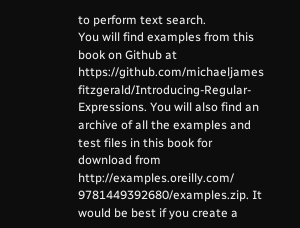to perform text search.
You will find examples from this book on Github at https://github.com/michaeljames
fitzgerald/Introducing-Regular-Expressions. You will also find an archive of all the examples and test files in this book for download from http://examples.oreilly.com/
9781449392680/examples.zip. It would be best if you create a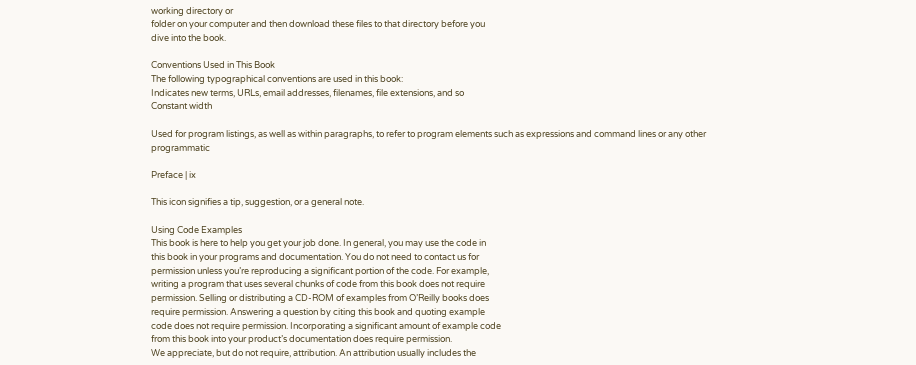working directory or
folder on your computer and then download these files to that directory before you
dive into the book.

Conventions Used in This Book
The following typographical conventions are used in this book:
Indicates new terms, URLs, email addresses, filenames, file extensions, and so
Constant width

Used for program listings, as well as within paragraphs, to refer to program elements such as expressions and command lines or any other programmatic

Preface | ix

This icon signifies a tip, suggestion, or a general note.

Using Code Examples
This book is here to help you get your job done. In general, you may use the code in
this book in your programs and documentation. You do not need to contact us for
permission unless you’re reproducing a significant portion of the code. For example,
writing a program that uses several chunks of code from this book does not require
permission. Selling or distributing a CD-ROM of examples from O’Reilly books does
require permission. Answering a question by citing this book and quoting example
code does not require permission. Incorporating a significant amount of example code
from this book into your product’s documentation does require permission.
We appreciate, but do not require, attribution. An attribution usually includes the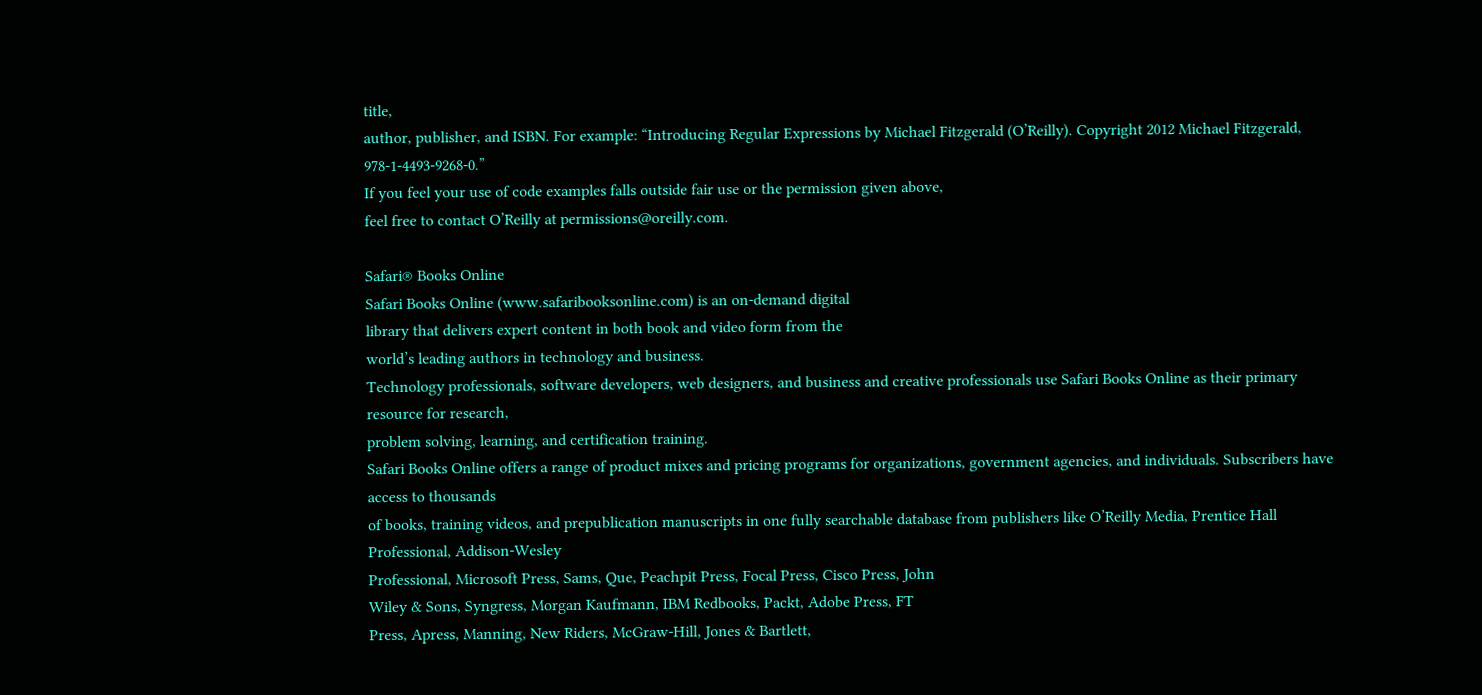title,
author, publisher, and ISBN. For example: “Introducing Regular Expressions by Michael Fitzgerald (O’Reilly). Copyright 2012 Michael Fitzgerald, 978-1-4493-9268-0.”
If you feel your use of code examples falls outside fair use or the permission given above,
feel free to contact O’Reilly at permissions@oreilly.com.

Safari® Books Online
Safari Books Online (www.safaribooksonline.com) is an on-demand digital
library that delivers expert content in both book and video form from the
world’s leading authors in technology and business.
Technology professionals, software developers, web designers, and business and creative professionals use Safari Books Online as their primary resource for research,
problem solving, learning, and certification training.
Safari Books Online offers a range of product mixes and pricing programs for organizations, government agencies, and individuals. Subscribers have access to thousands
of books, training videos, and prepublication manuscripts in one fully searchable database from publishers like O’Reilly Media, Prentice Hall Professional, Addison-Wesley
Professional, Microsoft Press, Sams, Que, Peachpit Press, Focal Press, Cisco Press, John
Wiley & Sons, Syngress, Morgan Kaufmann, IBM Redbooks, Packt, Adobe Press, FT
Press, Apress, Manning, New Riders, McGraw-Hill, Jones & Bartlett,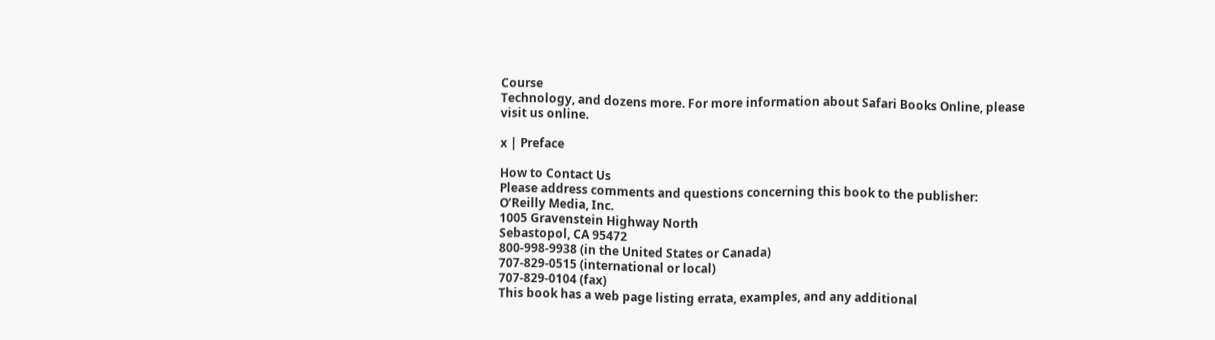Course
Technology, and dozens more. For more information about Safari Books Online, please
visit us online.

x | Preface

How to Contact Us
Please address comments and questions concerning this book to the publisher:
O’Reilly Media, Inc.
1005 Gravenstein Highway North
Sebastopol, CA 95472
800-998-9938 (in the United States or Canada)
707-829-0515 (international or local)
707-829-0104 (fax)
This book has a web page listing errata, examples, and any additional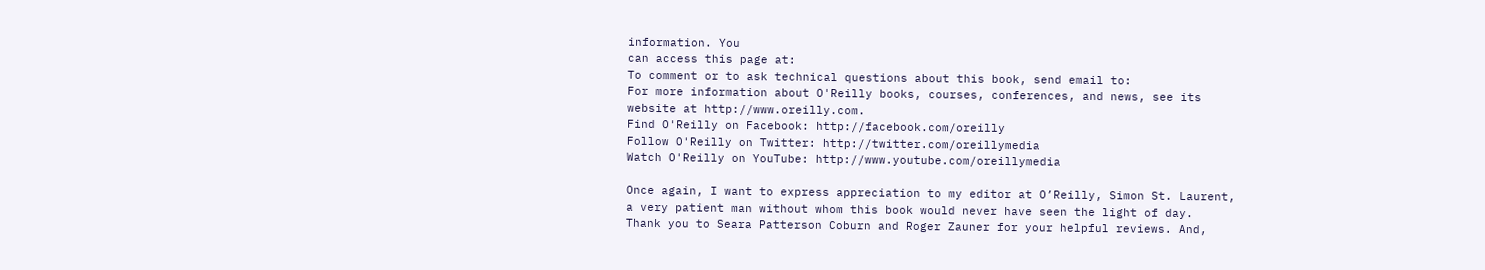information. You
can access this page at:
To comment or to ask technical questions about this book, send email to:
For more information about O'Reilly books, courses, conferences, and news, see its
website at http://www.oreilly.com.
Find O'Reilly on Facebook: http://facebook.com/oreilly
Follow O'Reilly on Twitter: http://twitter.com/oreillymedia
Watch O'Reilly on YouTube: http://www.youtube.com/oreillymedia

Once again, I want to express appreciation to my editor at O’Reilly, Simon St. Laurent,
a very patient man without whom this book would never have seen the light of day.
Thank you to Seara Patterson Coburn and Roger Zauner for your helpful reviews. And,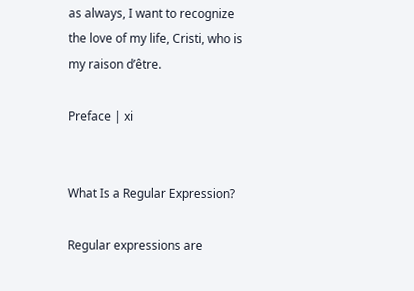as always, I want to recognize the love of my life, Cristi, who is my raison d’être.

Preface | xi


What Is a Regular Expression?

Regular expressions are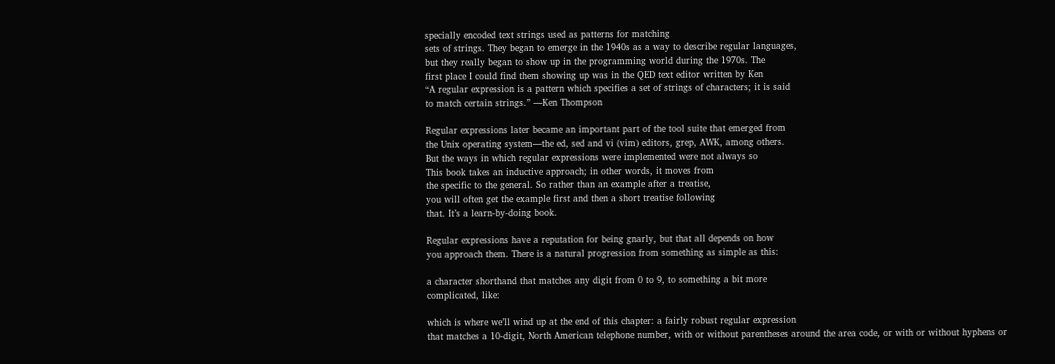specially encoded text strings used as patterns for matching
sets of strings. They began to emerge in the 1940s as a way to describe regular languages,
but they really began to show up in the programming world during the 1970s. The
first place I could find them showing up was in the QED text editor written by Ken
“A regular expression is a pattern which specifies a set of strings of characters; it is said
to match certain strings.” —Ken Thompson

Regular expressions later became an important part of the tool suite that emerged from
the Unix operating system—the ed, sed and vi (vim) editors, grep, AWK, among others.
But the ways in which regular expressions were implemented were not always so
This book takes an inductive approach; in other words, it moves from
the specific to the general. So rather than an example after a treatise,
you will often get the example first and then a short treatise following
that. It’s a learn-by-doing book.

Regular expressions have a reputation for being gnarly, but that all depends on how
you approach them. There is a natural progression from something as simple as this:

a character shorthand that matches any digit from 0 to 9, to something a bit more
complicated, like:

which is where we’ll wind up at the end of this chapter: a fairly robust regular expression
that matches a 10-digit, North American telephone number, with or without parentheses around the area code, or with or without hyphens or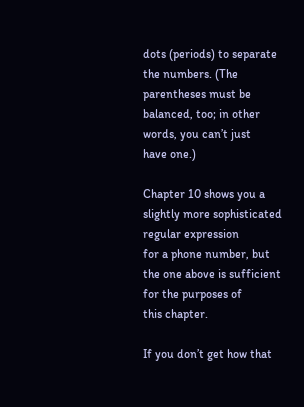dots (periods) to separate
the numbers. (The parentheses must be balanced, too; in other words, you can’t just
have one.)

Chapter 10 shows you a slightly more sophisticated regular expression
for a phone number, but the one above is sufficient for the purposes of
this chapter.

If you don’t get how that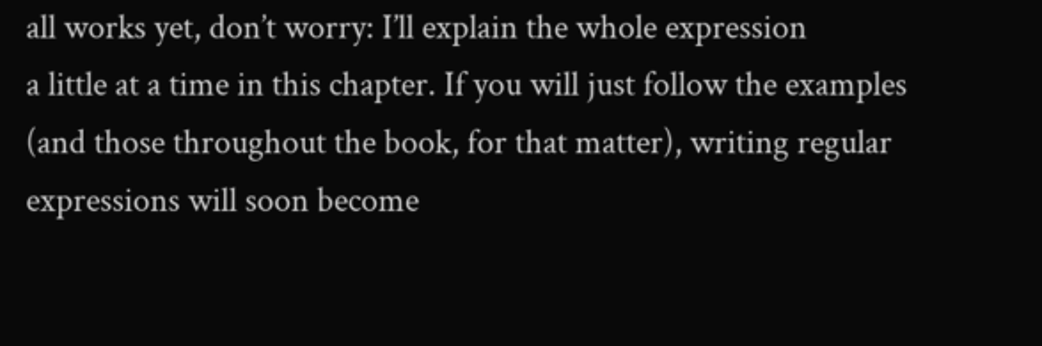all works yet, don’t worry: I’ll explain the whole expression
a little at a time in this chapter. If you will just follow the examples (and those throughout the book, for that matter), writing regular expressions will soon become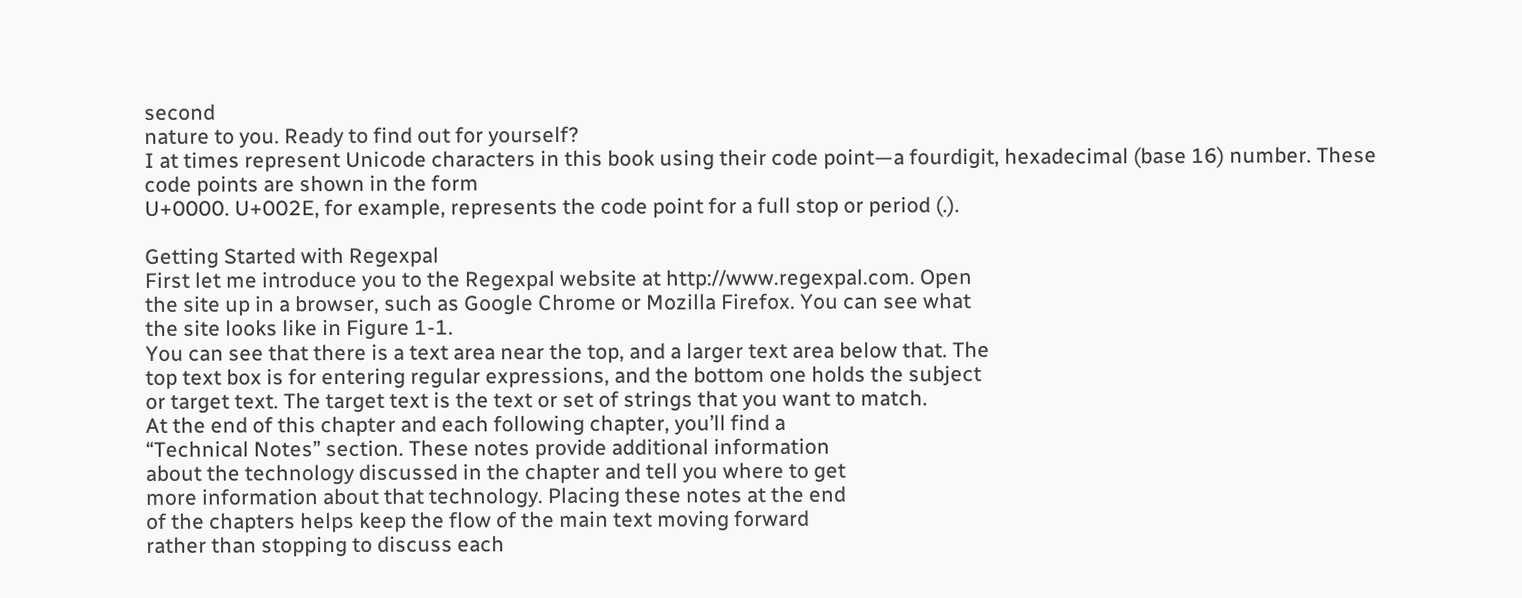second
nature to you. Ready to find out for yourself?
I at times represent Unicode characters in this book using their code point—a fourdigit, hexadecimal (base 16) number. These code points are shown in the form
U+0000. U+002E, for example, represents the code point for a full stop or period (.).

Getting Started with Regexpal
First let me introduce you to the Regexpal website at http://www.regexpal.com. Open
the site up in a browser, such as Google Chrome or Mozilla Firefox. You can see what
the site looks like in Figure 1-1.
You can see that there is a text area near the top, and a larger text area below that. The
top text box is for entering regular expressions, and the bottom one holds the subject
or target text. The target text is the text or set of strings that you want to match.
At the end of this chapter and each following chapter, you’ll find a
“Technical Notes” section. These notes provide additional information
about the technology discussed in the chapter and tell you where to get
more information about that technology. Placing these notes at the end
of the chapters helps keep the flow of the main text moving forward
rather than stopping to discuss each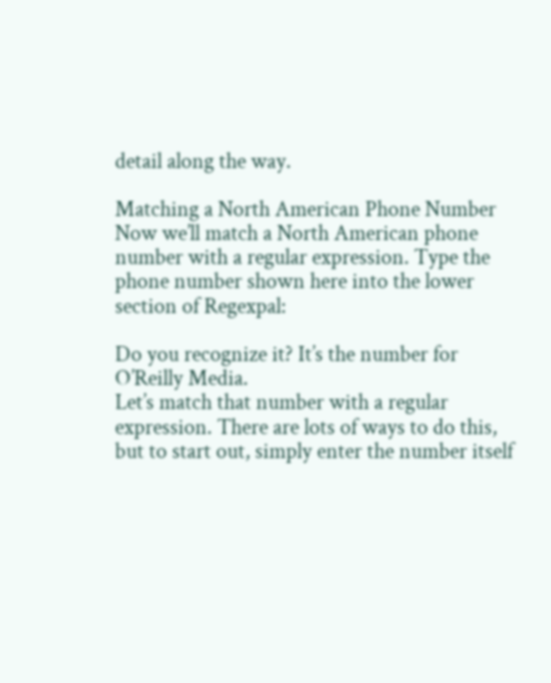detail along the way.

Matching a North American Phone Number
Now we’ll match a North American phone number with a regular expression. Type the
phone number shown here into the lower section of Regexpal:

Do you recognize it? It’s the number for O’Reilly Media.
Let’s match that number with a regular expression. There are lots of ways to do this,
but to start out, simply enter the number itself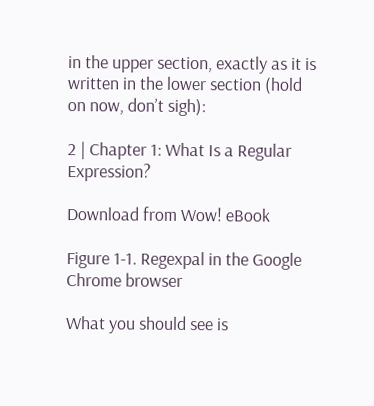in the upper section, exactly as it is
written in the lower section (hold on now, don’t sigh):

2 | Chapter 1: What Is a Regular Expression?

Download from Wow! eBook

Figure 1-1. Regexpal in the Google Chrome browser

What you should see is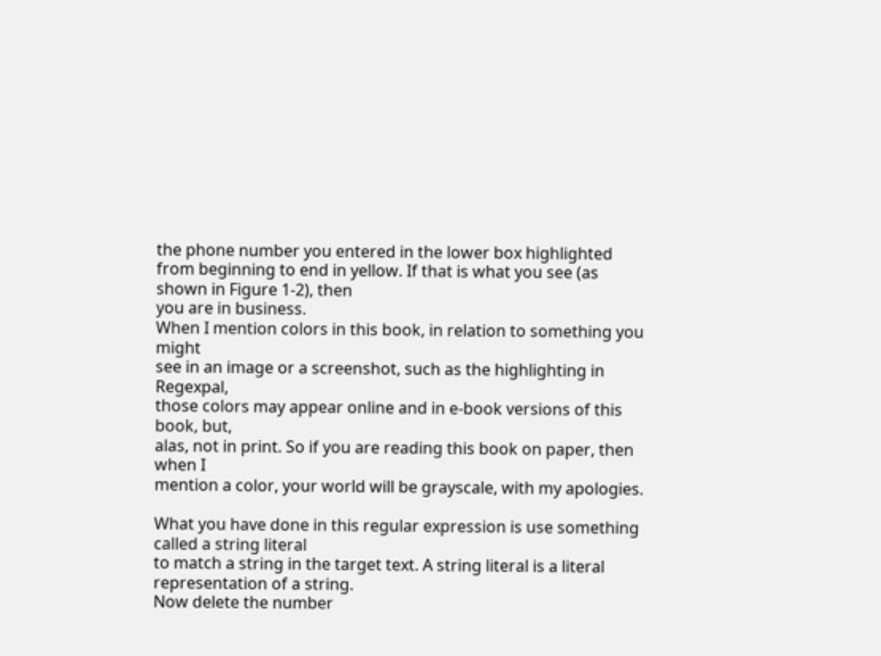the phone number you entered in the lower box highlighted
from beginning to end in yellow. If that is what you see (as shown in Figure 1-2), then
you are in business.
When I mention colors in this book, in relation to something you might
see in an image or a screenshot, such as the highlighting in Regexpal,
those colors may appear online and in e-book versions of this book, but,
alas, not in print. So if you are reading this book on paper, then when I
mention a color, your world will be grayscale, with my apologies.

What you have done in this regular expression is use something called a string literal
to match a string in the target text. A string literal is a literal representation of a string.
Now delete the number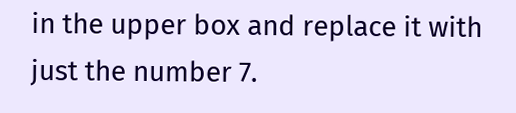in the upper box and replace it with just the number 7.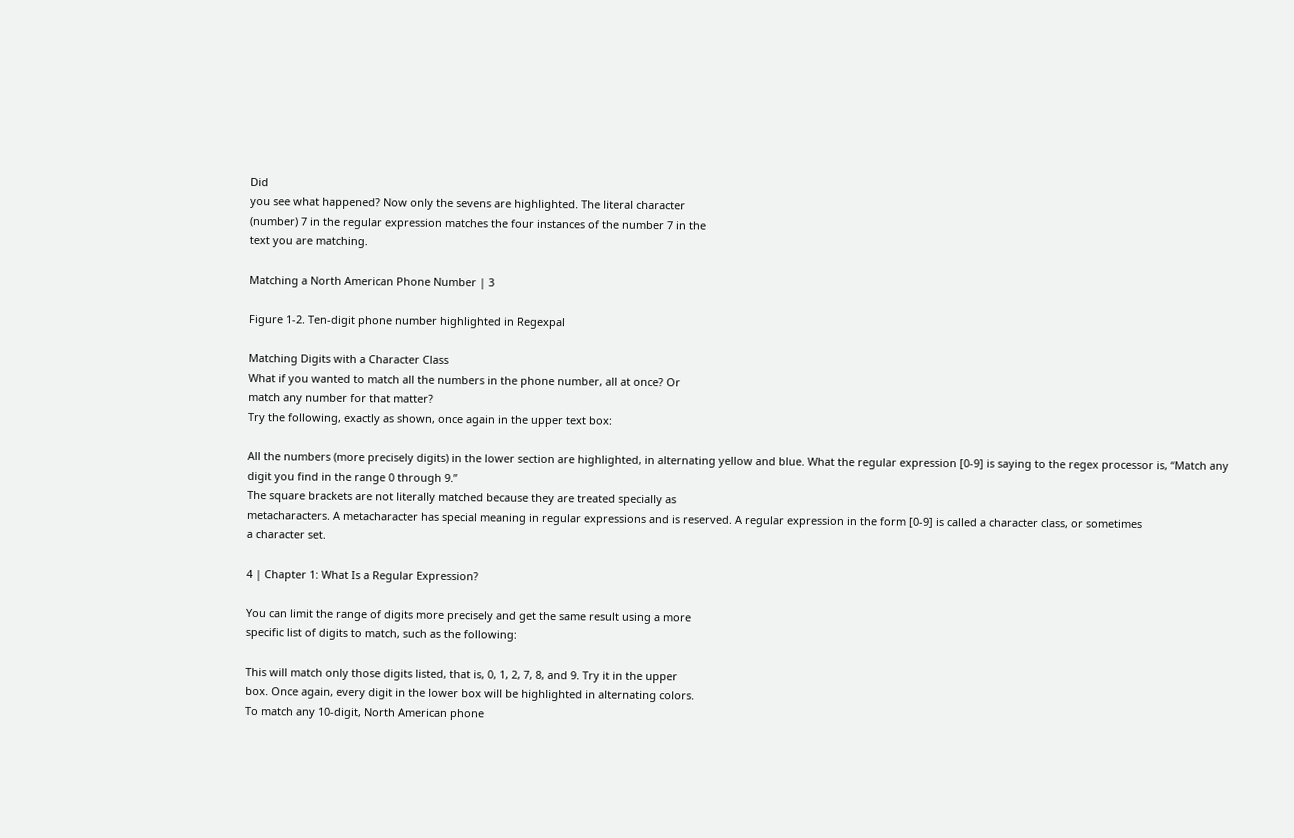Did
you see what happened? Now only the sevens are highlighted. The literal character
(number) 7 in the regular expression matches the four instances of the number 7 in the
text you are matching.

Matching a North American Phone Number | 3

Figure 1-2. Ten-digit phone number highlighted in Regexpal

Matching Digits with a Character Class
What if you wanted to match all the numbers in the phone number, all at once? Or
match any number for that matter?
Try the following, exactly as shown, once again in the upper text box:

All the numbers (more precisely digits) in the lower section are highlighted, in alternating yellow and blue. What the regular expression [0-9] is saying to the regex processor is, “Match any digit you find in the range 0 through 9.”
The square brackets are not literally matched because they are treated specially as
metacharacters. A metacharacter has special meaning in regular expressions and is reserved. A regular expression in the form [0-9] is called a character class, or sometimes
a character set.

4 | Chapter 1: What Is a Regular Expression?

You can limit the range of digits more precisely and get the same result using a more
specific list of digits to match, such as the following:

This will match only those digits listed, that is, 0, 1, 2, 7, 8, and 9. Try it in the upper
box. Once again, every digit in the lower box will be highlighted in alternating colors.
To match any 10-digit, North American phone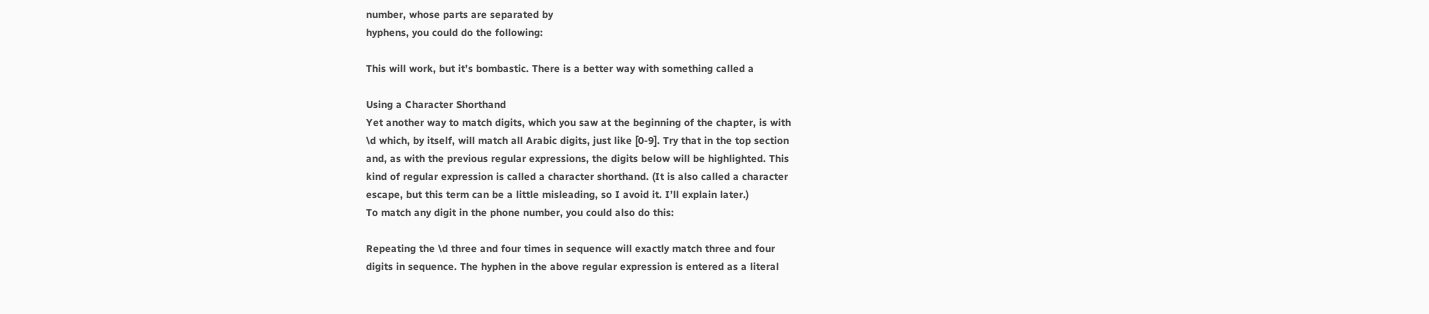number, whose parts are separated by
hyphens, you could do the following:

This will work, but it’s bombastic. There is a better way with something called a

Using a Character Shorthand
Yet another way to match digits, which you saw at the beginning of the chapter, is with
\d which, by itself, will match all Arabic digits, just like [0-9]. Try that in the top section
and, as with the previous regular expressions, the digits below will be highlighted. This
kind of regular expression is called a character shorthand. (It is also called a character
escape, but this term can be a little misleading, so I avoid it. I’ll explain later.)
To match any digit in the phone number, you could also do this:

Repeating the \d three and four times in sequence will exactly match three and four
digits in sequence. The hyphen in the above regular expression is entered as a literal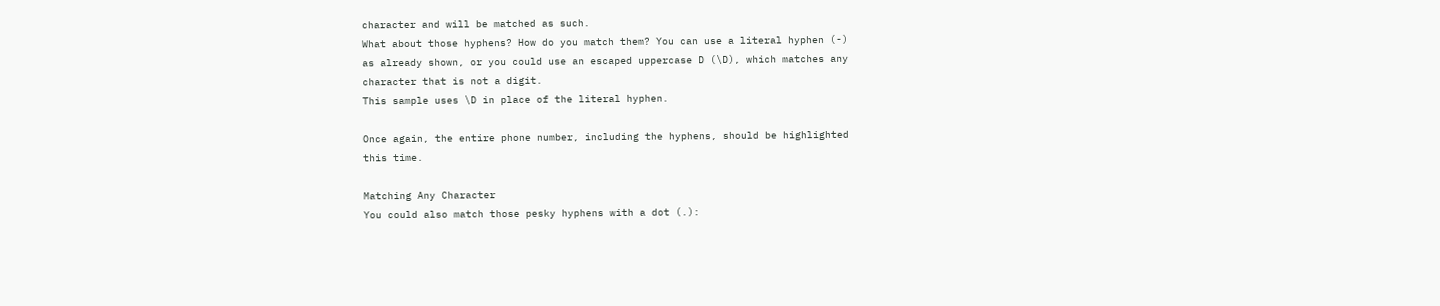character and will be matched as such.
What about those hyphens? How do you match them? You can use a literal hyphen (-)
as already shown, or you could use an escaped uppercase D (\D), which matches any
character that is not a digit.
This sample uses \D in place of the literal hyphen.

Once again, the entire phone number, including the hyphens, should be highlighted
this time.

Matching Any Character
You could also match those pesky hyphens with a dot (.):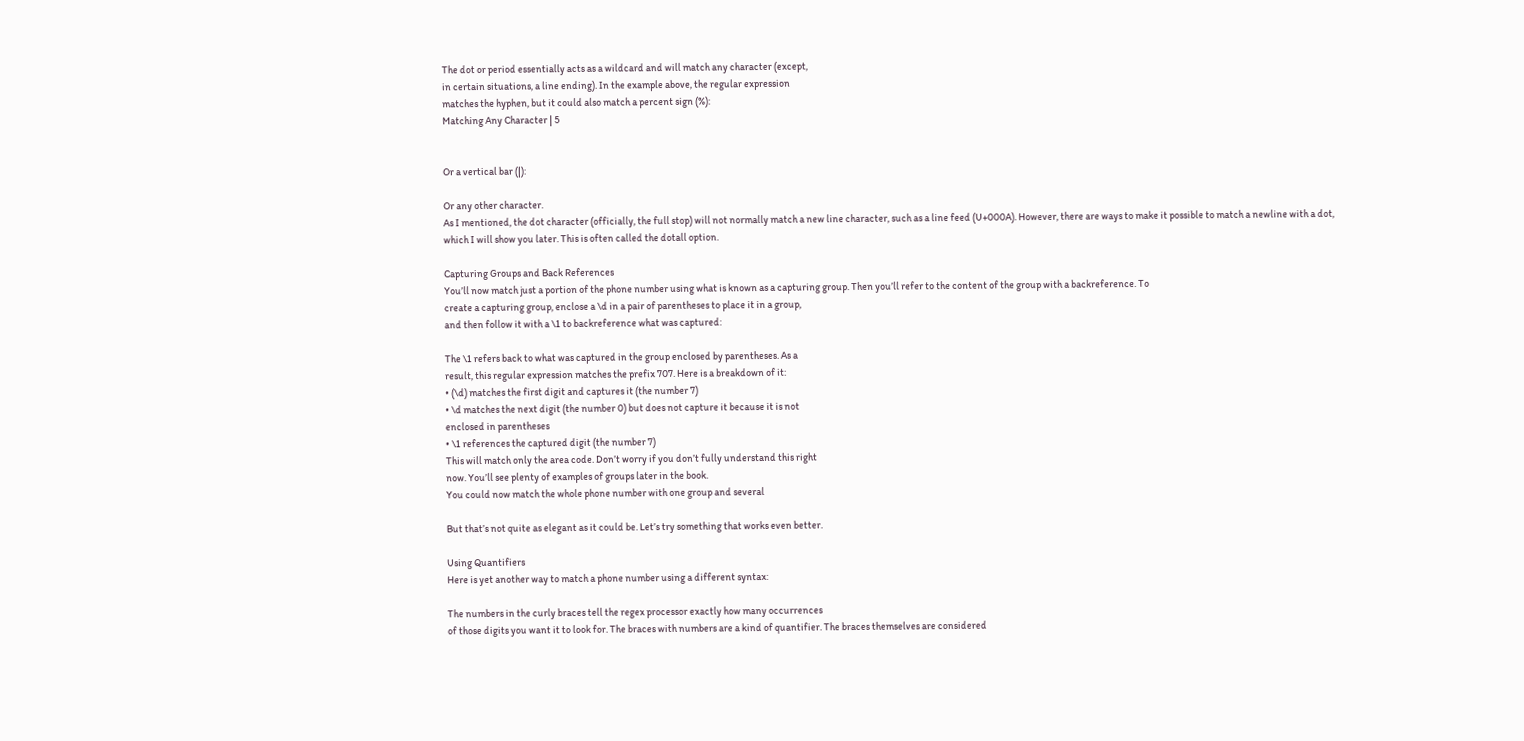The dot or period essentially acts as a wildcard and will match any character (except,
in certain situations, a line ending). In the example above, the regular expression
matches the hyphen, but it could also match a percent sign (%):
Matching Any Character | 5


Or a vertical bar (|):

Or any other character.
As I mentioned, the dot character (officially, the full stop) will not normally match a new line character, such as a line feed (U+000A). However, there are ways to make it possible to match a newline with a dot,
which I will show you later. This is often called the dotall option.

Capturing Groups and Back References
You’ll now match just a portion of the phone number using what is known as a capturing group. Then you’ll refer to the content of the group with a backreference. To
create a capturing group, enclose a \d in a pair of parentheses to place it in a group,
and then follow it with a \1 to backreference what was captured:

The \1 refers back to what was captured in the group enclosed by parentheses. As a
result, this regular expression matches the prefix 707. Here is a breakdown of it:
• (\d) matches the first digit and captures it (the number 7)
• \d matches the next digit (the number 0) but does not capture it because it is not
enclosed in parentheses
• \1 references the captured digit (the number 7)
This will match only the area code. Don’t worry if you don’t fully understand this right
now. You’ll see plenty of examples of groups later in the book.
You could now match the whole phone number with one group and several

But that’s not quite as elegant as it could be. Let’s try something that works even better.

Using Quantifiers
Here is yet another way to match a phone number using a different syntax:

The numbers in the curly braces tell the regex processor exactly how many occurrences
of those digits you want it to look for. The braces with numbers are a kind of quantifier. The braces themselves are considered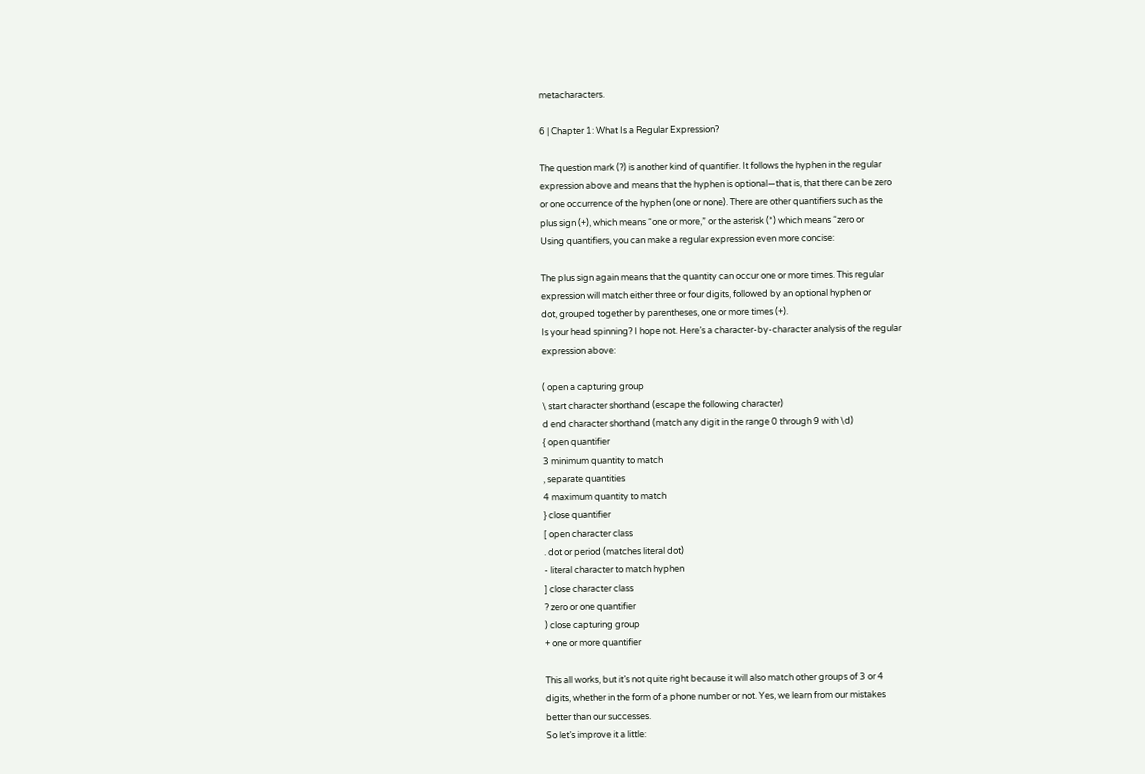metacharacters.

6 | Chapter 1: What Is a Regular Expression?

The question mark (?) is another kind of quantifier. It follows the hyphen in the regular
expression above and means that the hyphen is optional—that is, that there can be zero
or one occurrence of the hyphen (one or none). There are other quantifiers such as the
plus sign (+), which means “one or more,” or the asterisk (*) which means “zero or
Using quantifiers, you can make a regular expression even more concise:

The plus sign again means that the quantity can occur one or more times. This regular
expression will match either three or four digits, followed by an optional hyphen or
dot, grouped together by parentheses, one or more times (+).
Is your head spinning? I hope not. Here’s a character-by-character analysis of the regular
expression above:

( open a capturing group
\ start character shorthand (escape the following character)
d end character shorthand (match any digit in the range 0 through 9 with \d)
{ open quantifier
3 minimum quantity to match
, separate quantities
4 maximum quantity to match
} close quantifier
[ open character class
. dot or period (matches literal dot)
- literal character to match hyphen
] close character class
? zero or one quantifier
) close capturing group
+ one or more quantifier

This all works, but it’s not quite right because it will also match other groups of 3 or 4
digits, whether in the form of a phone number or not. Yes, we learn from our mistakes
better than our successes.
So let’s improve it a little: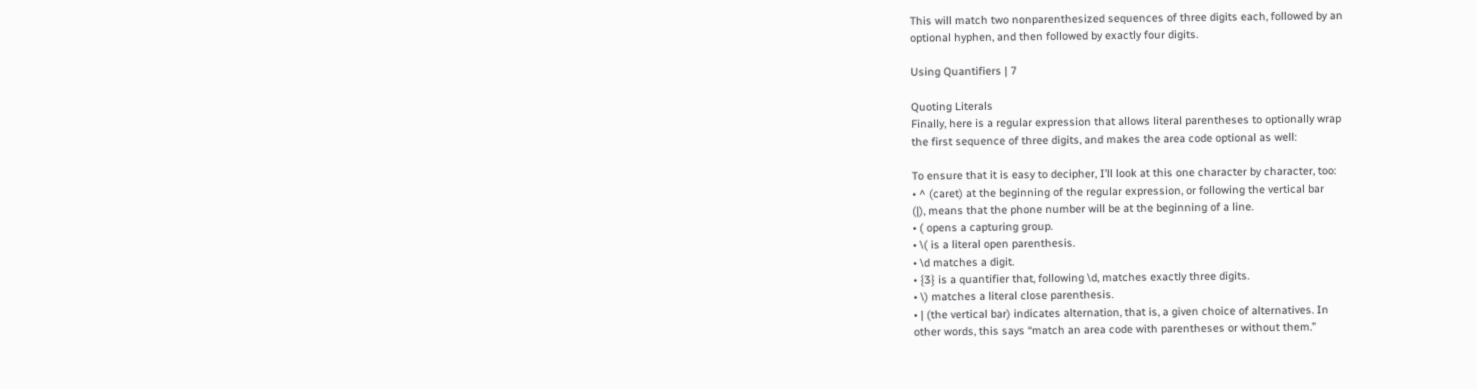This will match two nonparenthesized sequences of three digits each, followed by an
optional hyphen, and then followed by exactly four digits.

Using Quantifiers | 7

Quoting Literals
Finally, here is a regular expression that allows literal parentheses to optionally wrap
the first sequence of three digits, and makes the area code optional as well:

To ensure that it is easy to decipher, I’ll look at this one character by character, too:
• ^ (caret) at the beginning of the regular expression, or following the vertical bar
(|), means that the phone number will be at the beginning of a line.
• ( opens a capturing group.
• \( is a literal open parenthesis.
• \d matches a digit.
• {3} is a quantifier that, following \d, matches exactly three digits.
• \) matches a literal close parenthesis.
• | (the vertical bar) indicates alternation, that is, a given choice of alternatives. In
other words, this says “match an area code with parentheses or without them.”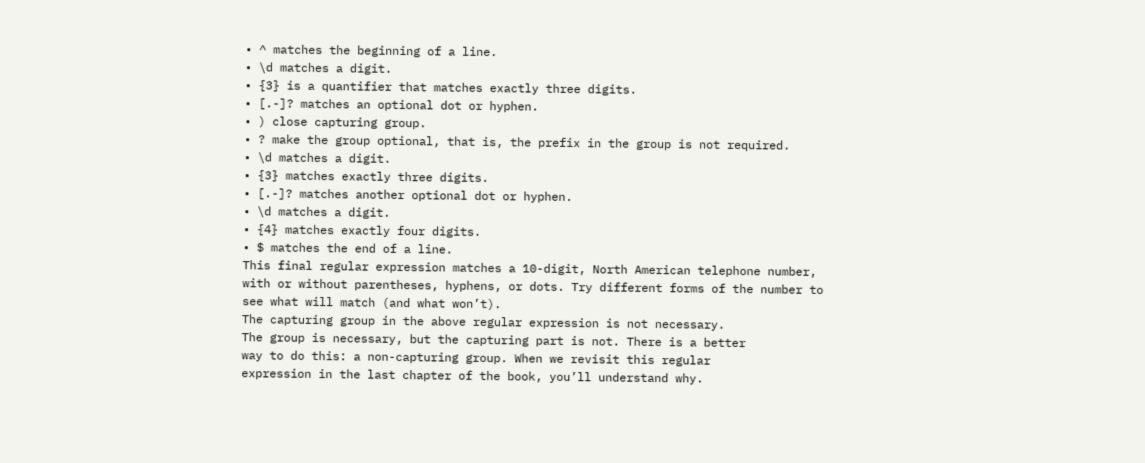• ^ matches the beginning of a line.
• \d matches a digit.
• {3} is a quantifier that matches exactly three digits.
• [.-]? matches an optional dot or hyphen.
• ) close capturing group.
• ? make the group optional, that is, the prefix in the group is not required.
• \d matches a digit.
• {3} matches exactly three digits.
• [.-]? matches another optional dot or hyphen.
• \d matches a digit.
• {4} matches exactly four digits.
• $ matches the end of a line.
This final regular expression matches a 10-digit, North American telephone number,
with or without parentheses, hyphens, or dots. Try different forms of the number to
see what will match (and what won’t).
The capturing group in the above regular expression is not necessary.
The group is necessary, but the capturing part is not. There is a better
way to do this: a non-capturing group. When we revisit this regular
expression in the last chapter of the book, you’ll understand why.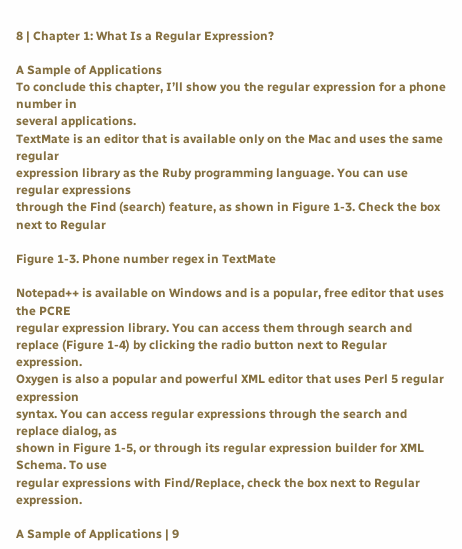8 | Chapter 1: What Is a Regular Expression?

A Sample of Applications
To conclude this chapter, I’ll show you the regular expression for a phone number in
several applications.
TextMate is an editor that is available only on the Mac and uses the same regular
expression library as the Ruby programming language. You can use regular expressions
through the Find (search) feature, as shown in Figure 1-3. Check the box next to Regular

Figure 1-3. Phone number regex in TextMate

Notepad++ is available on Windows and is a popular, free editor that uses the PCRE
regular expression library. You can access them through search and replace (Figure 1-4) by clicking the radio button next to Regular expression.
Oxygen is also a popular and powerful XML editor that uses Perl 5 regular expression
syntax. You can access regular expressions through the search and replace dialog, as
shown in Figure 1-5, or through its regular expression builder for XML Schema. To use
regular expressions with Find/Replace, check the box next to Regular expression.

A Sample of Applications | 9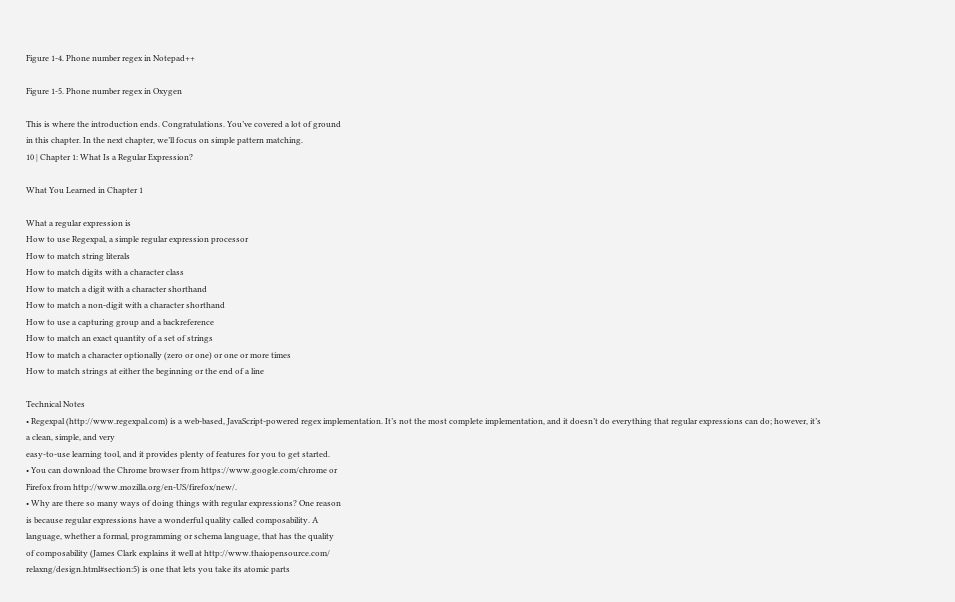Figure 1-4. Phone number regex in Notepad++

Figure 1-5. Phone number regex in Oxygen

This is where the introduction ends. Congratulations. You’ve covered a lot of ground
in this chapter. In the next chapter, we’ll focus on simple pattern matching.
10 | Chapter 1: What Is a Regular Expression?

What You Learned in Chapter 1

What a regular expression is
How to use Regexpal, a simple regular expression processor
How to match string literals
How to match digits with a character class
How to match a digit with a character shorthand
How to match a non-digit with a character shorthand
How to use a capturing group and a backreference
How to match an exact quantity of a set of strings
How to match a character optionally (zero or one) or one or more times
How to match strings at either the beginning or the end of a line

Technical Notes
• Regexpal (http://www.regexpal.com) is a web-based, JavaScript-powered regex implementation. It’s not the most complete implementation, and it doesn’t do everything that regular expressions can do; however, it’s a clean, simple, and very
easy-to-use learning tool, and it provides plenty of features for you to get started.
• You can download the Chrome browser from https://www.google.com/chrome or
Firefox from http://www.mozilla.org/en-US/firefox/new/.
• Why are there so many ways of doing things with regular expressions? One reason
is because regular expressions have a wonderful quality called composability. A
language, whether a formal, programming or schema language, that has the quality
of composability (James Clark explains it well at http://www.thaiopensource.com/
relaxng/design.html#section:5) is one that lets you take its atomic parts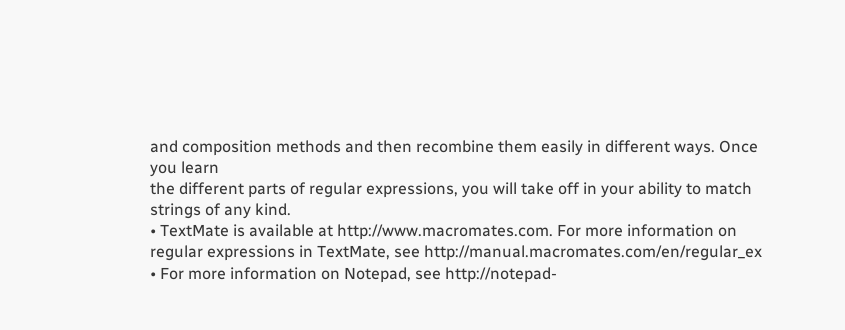and composition methods and then recombine them easily in different ways. Once you learn
the different parts of regular expressions, you will take off in your ability to match
strings of any kind.
• TextMate is available at http://www.macromates.com. For more information on
regular expressions in TextMate, see http://manual.macromates.com/en/regular_ex
• For more information on Notepad, see http://notepad-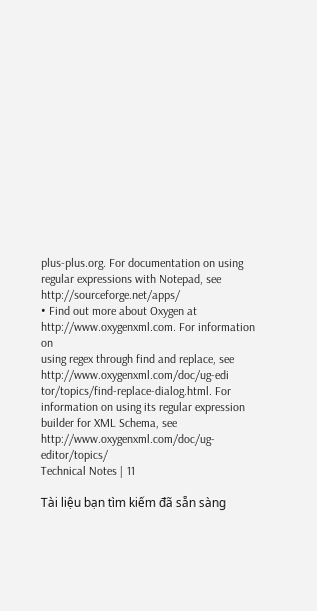plus-plus.org. For documentation on using regular expressions with Notepad, see http://sourceforge.net/apps/
• Find out more about Oxygen at http://www.oxygenxml.com. For information on
using regex through find and replace, see http://www.oxygenxml.com/doc/ug-edi
tor/topics/find-replace-dialog.html. For information on using its regular expression
builder for XML Schema, see http://www.oxygenxml.com/doc/ug-editor/topics/
Technical Notes | 11

Tài liệu bạn tìm kiếm đã sẵn sàng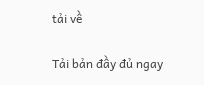tải về

Tải bản đầy đủ ngay